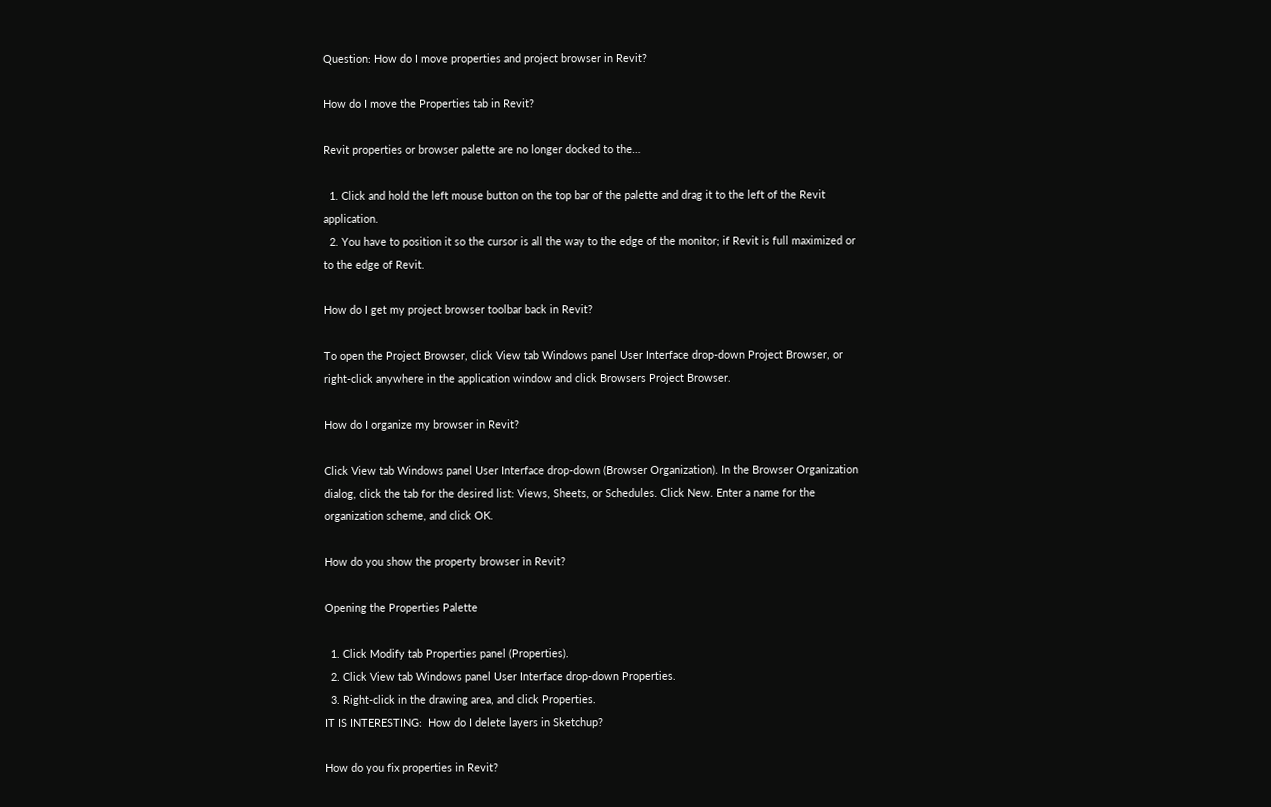Question: How do I move properties and project browser in Revit?

How do I move the Properties tab in Revit?

Revit properties or browser palette are no longer docked to the…

  1. Click and hold the left mouse button on the top bar of the palette and drag it to the left of the Revit application.
  2. You have to position it so the cursor is all the way to the edge of the monitor; if Revit is full maximized or to the edge of Revit.

How do I get my project browser toolbar back in Revit?

To open the Project Browser, click View tab Windows panel User Interface drop-down Project Browser, or right-click anywhere in the application window and click Browsers Project Browser.

How do I organize my browser in Revit?

Click View tab Windows panel User Interface drop-down (Browser Organization). In the Browser Organization dialog, click the tab for the desired list: Views, Sheets, or Schedules. Click New. Enter a name for the organization scheme, and click OK.

How do you show the property browser in Revit?

Opening the Properties Palette

  1. Click Modify tab Properties panel (Properties).
  2. Click View tab Windows panel User Interface drop-down Properties.
  3. Right-click in the drawing area, and click Properties.
IT IS INTERESTING:  How do I delete layers in Sketchup?

How do you fix properties in Revit?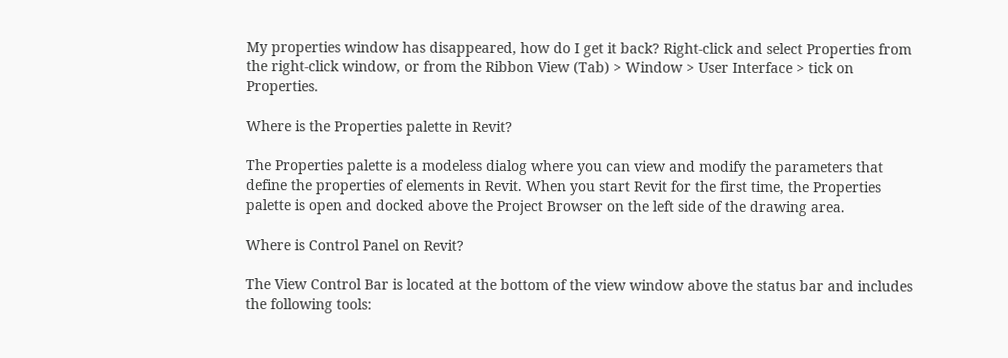My properties window has disappeared, how do I get it back? Right-click and select Properties from the right-click window, or from the Ribbon View (Tab) > Window > User Interface > tick on Properties.

Where is the Properties palette in Revit?

The Properties palette is a modeless dialog where you can view and modify the parameters that define the properties of elements in Revit. When you start Revit for the first time, the Properties palette is open and docked above the Project Browser on the left side of the drawing area.

Where is Control Panel on Revit?

The View Control Bar is located at the bottom of the view window above the status bar and includes the following tools: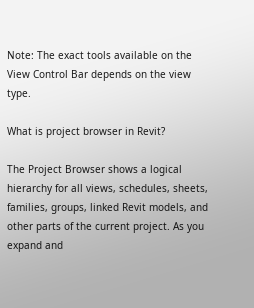Note: The exact tools available on the View Control Bar depends on the view type.

What is project browser in Revit?

The Project Browser shows a logical hierarchy for all views, schedules, sheets, families, groups, linked Revit models, and other parts of the current project. As you expand and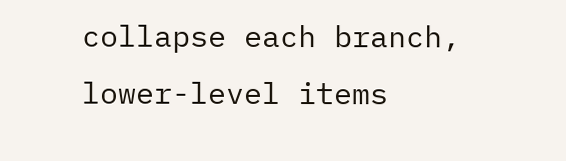collapse each branch, lower-level items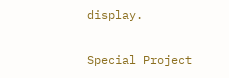display.

Special Project